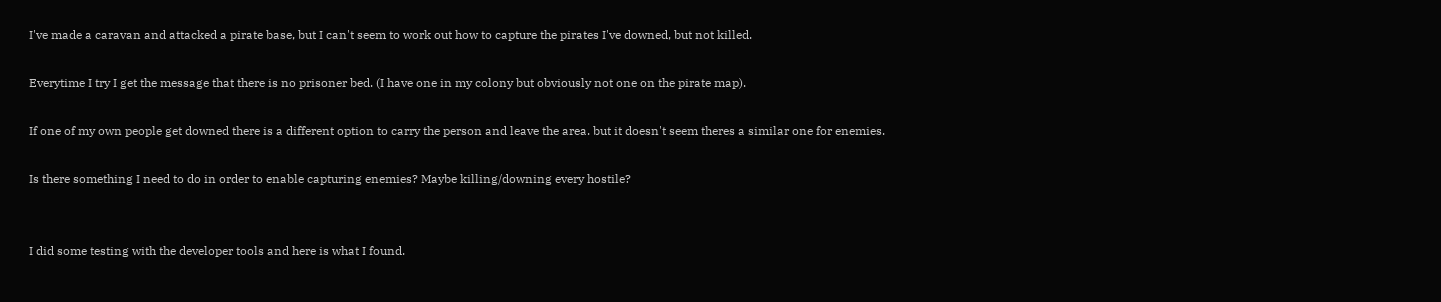I've made a caravan and attacked a pirate base, but I can't seem to work out how to capture the pirates I've downed, but not killed.

Everytime I try I get the message that there is no prisoner bed. (I have one in my colony but obviously not one on the pirate map).

If one of my own people get downed there is a different option to carry the person and leave the area. but it doesn't seem theres a similar one for enemies.

Is there something I need to do in order to enable capturing enemies? Maybe killing/downing every hostile?


I did some testing with the developer tools and here is what I found.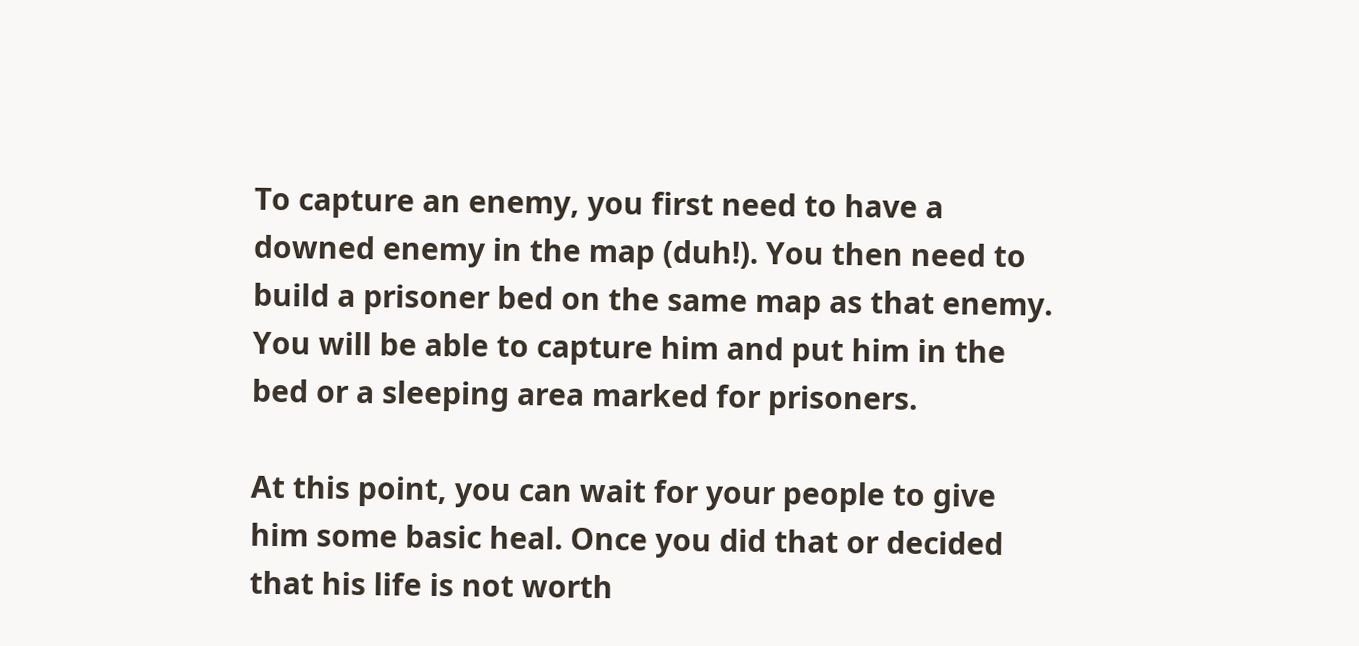To capture an enemy, you first need to have a downed enemy in the map (duh!). You then need to build a prisoner bed on the same map as that enemy. You will be able to capture him and put him in the bed or a sleeping area marked for prisoners.

At this point, you can wait for your people to give him some basic heal. Once you did that or decided that his life is not worth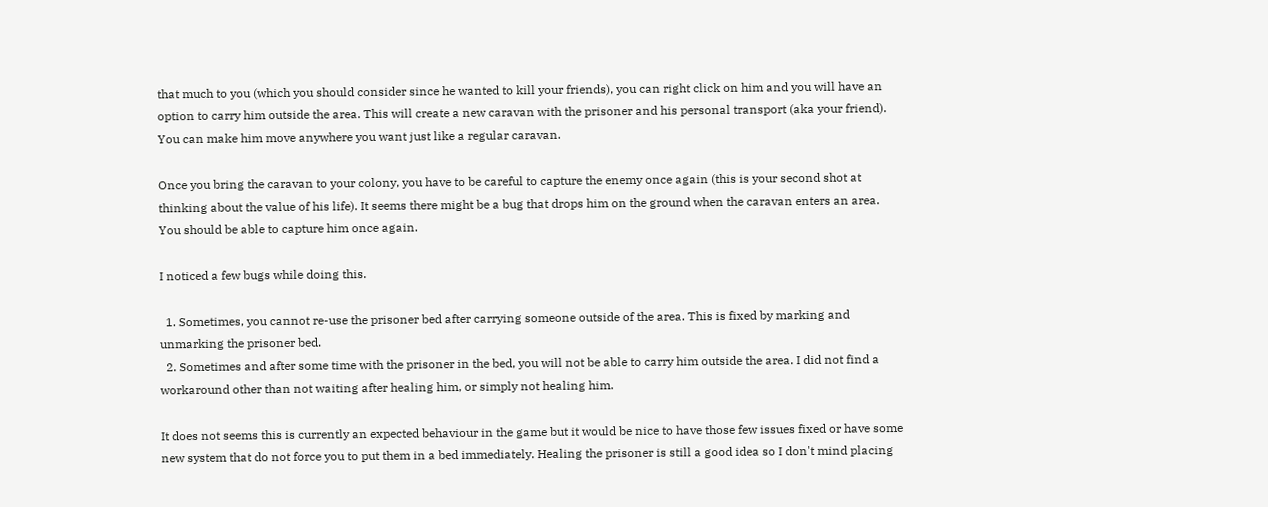that much to you (which you should consider since he wanted to kill your friends), you can right click on him and you will have an option to carry him outside the area. This will create a new caravan with the prisoner and his personal transport (aka your friend). You can make him move anywhere you want just like a regular caravan.

Once you bring the caravan to your colony, you have to be careful to capture the enemy once again (this is your second shot at thinking about the value of his life). It seems there might be a bug that drops him on the ground when the caravan enters an area. You should be able to capture him once again.

I noticed a few bugs while doing this.

  1. Sometimes, you cannot re-use the prisoner bed after carrying someone outside of the area. This is fixed by marking and unmarking the prisoner bed.
  2. Sometimes and after some time with the prisoner in the bed, you will not be able to carry him outside the area. I did not find a workaround other than not waiting after healing him, or simply not healing him.

It does not seems this is currently an expected behaviour in the game but it would be nice to have those few issues fixed or have some new system that do not force you to put them in a bed immediately. Healing the prisoner is still a good idea so I don't mind placing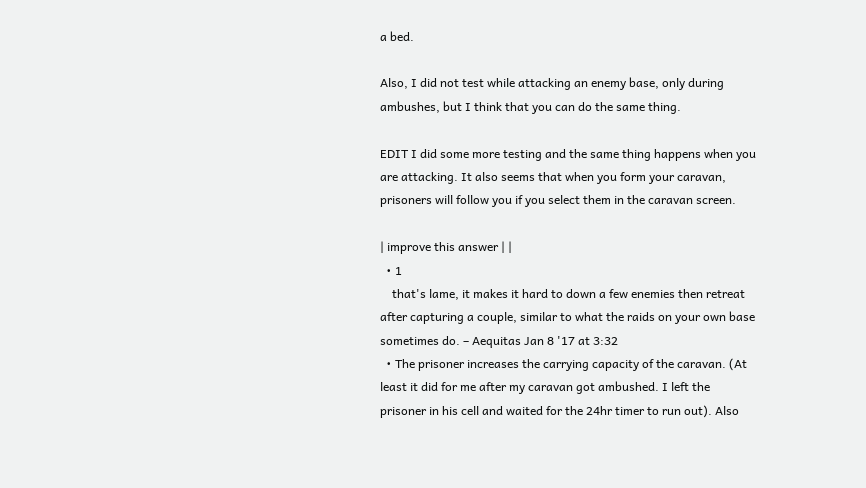a bed.

Also, I did not test while attacking an enemy base, only during ambushes, but I think that you can do the same thing.

EDIT I did some more testing and the same thing happens when you are attacking. It also seems that when you form your caravan, prisoners will follow you if you select them in the caravan screen.

| improve this answer | |
  • 1
    that's lame, it makes it hard to down a few enemies then retreat after capturing a couple, similar to what the raids on your own base sometimes do. – Aequitas Jan 8 '17 at 3:32
  • The prisoner increases the carrying capacity of the caravan. (At least it did for me after my caravan got ambushed. I left the prisoner in his cell and waited for the 24hr timer to run out). Also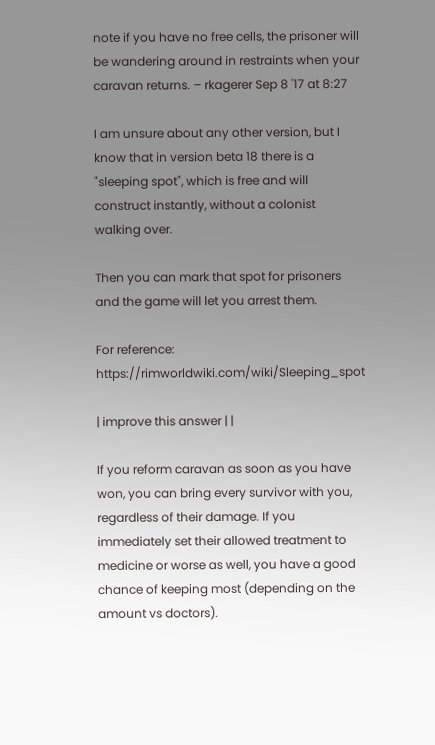note if you have no free cells, the prisoner will be wandering around in restraints when your caravan returns. – rkagerer Sep 8 '17 at 8:27

I am unsure about any other version, but I know that in version beta 18 there is a "sleeping spot", which is free and will construct instantly, without a colonist walking over.

Then you can mark that spot for prisoners and the game will let you arrest them.

For reference: https://rimworldwiki.com/wiki/Sleeping_spot

| improve this answer | |

If you reform caravan as soon as you have won, you can bring every survivor with you, regardless of their damage. If you immediately set their allowed treatment to medicine or worse as well, you have a good chance of keeping most (depending on the amount vs doctors).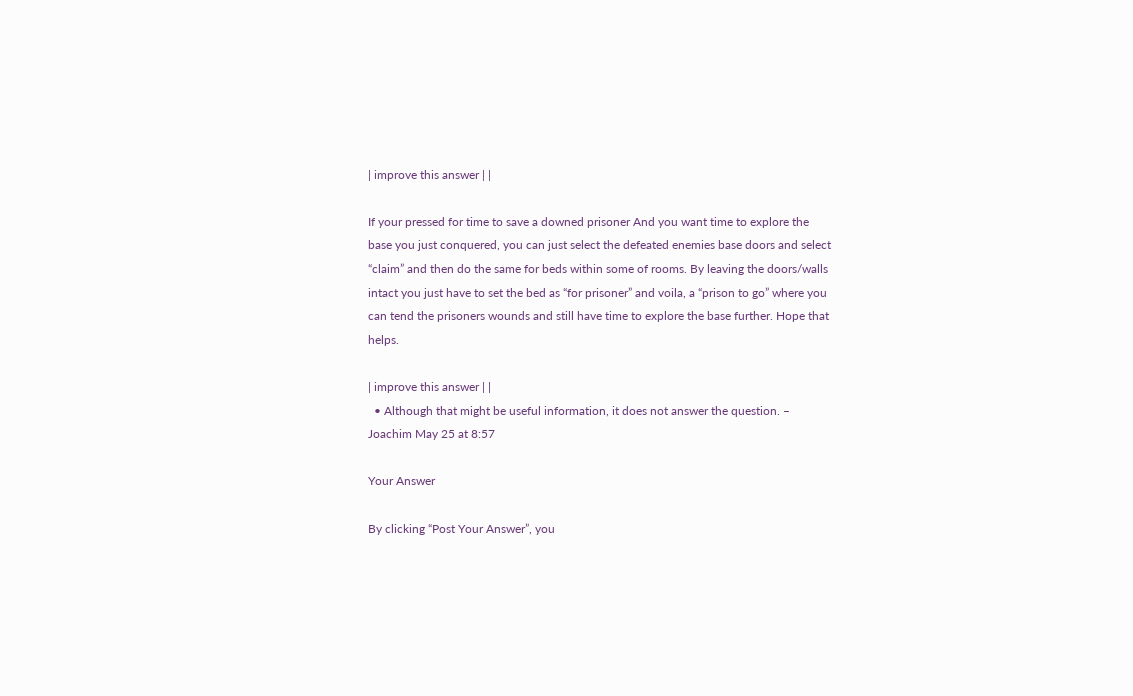| improve this answer | |

If your pressed for time to save a downed prisoner And you want time to explore the base you just conquered, you can just select the defeated enemies base doors and select “claim” and then do the same for beds within some of rooms. By leaving the doors/walls intact you just have to set the bed as “for prisoner” and voila, a “prison to go” where you can tend the prisoners wounds and still have time to explore the base further. Hope that helps.

| improve this answer | |
  • Although that might be useful information, it does not answer the question. – Joachim May 25 at 8:57

Your Answer

By clicking “Post Your Answer”, you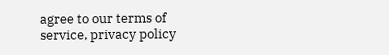agree to our terms of service, privacy policy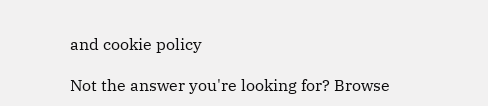and cookie policy

Not the answer you're looking for? Browse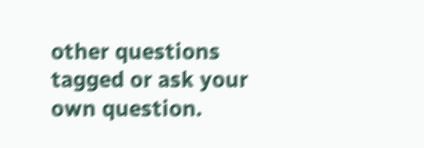other questions tagged or ask your own question.